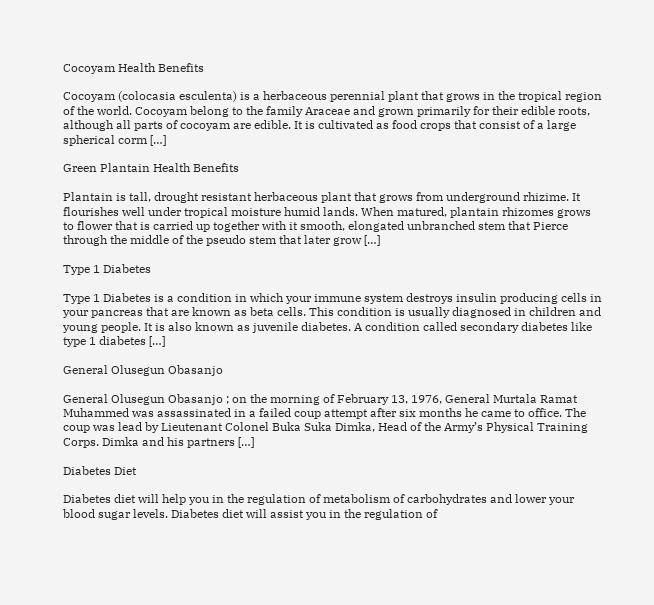Cocoyam Health Benefits

Cocoyam (colocasia esculenta) is a herbaceous perennial plant that grows in the tropical region of the world. Cocoyam belong to the family Araceae and grown primarily for their edible roots, although all parts of cocoyam are edible. It is cultivated as food crops that consist of a large spherical corm […]

Green Plantain Health Benefits

Plantain is tall, drought resistant herbaceous plant that grows from underground rhizime. It flourishes well under tropical moisture humid lands. When matured, plantain rhizomes grows to flower that is carried up together with it smooth, elongated unbranched stem that Pierce through the middle of the pseudo stem that later grow […]

Type 1 Diabetes

Type 1 Diabetes is a condition in which your immune system destroys insulin producing cells in your pancreas that are known as beta cells. This condition is usually diagnosed in children and young people. It is also known as juvenile diabetes. A condition called secondary diabetes like type 1 diabetes […]

General Olusegun Obasanjo

General Olusegun Obasanjo ; on the morning of February 13, 1976, General Murtala Ramat Muhammed was assassinated in a failed coup attempt after six months he came to office. The coup was lead by Lieutenant Colonel Buka Suka Dimka, Head of the Army’s Physical Training Corps. Dimka and his partners […]

Diabetes Diet

Diabetes diet will help you in the regulation of metabolism of carbohydrates and lower your blood sugar levels. Diabetes diet will assist you in the regulation of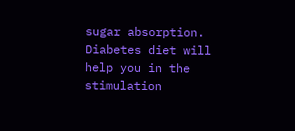sugar absorption. Diabetes diet will help you in the stimulation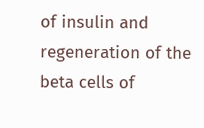of insulin and regeneration of the beta cells of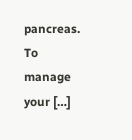pancreas. To manage your […]